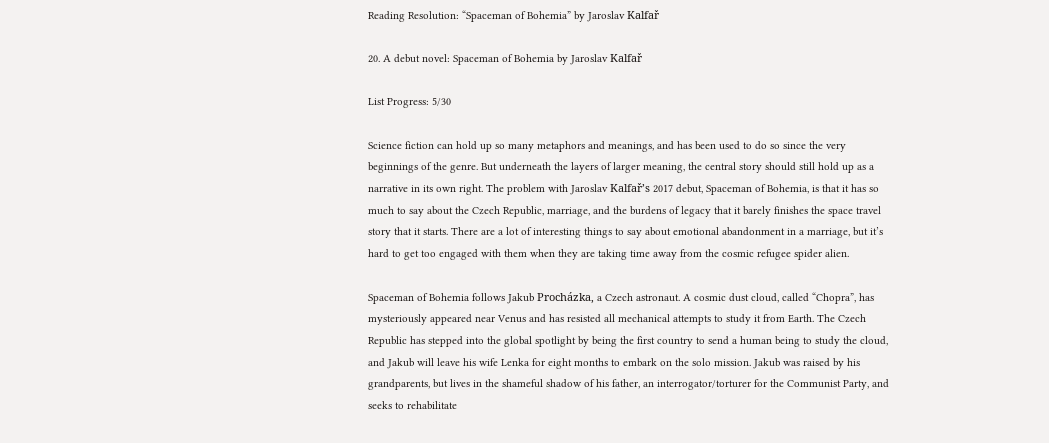Reading Resolution: “Spaceman of Bohemia” by Jaroslav Kalfař

20. A debut novel: Spaceman of Bohemia by Jaroslav Kalfař

List Progress: 5/30

Science fiction can hold up so many metaphors and meanings, and has been used to do so since the very beginnings of the genre. But underneath the layers of larger meaning, the central story should still hold up as a narrative in its own right. The problem with Jaroslav Kalfař’s 2017 debut, Spaceman of Bohemia, is that it has so much to say about the Czech Republic, marriage, and the burdens of legacy that it barely finishes the space travel story that it starts. There are a lot of interesting things to say about emotional abandonment in a marriage, but it’s hard to get too engaged with them when they are taking time away from the cosmic refugee spider alien.

Spaceman of Bohemia follows Jakub Procházka, a Czech astronaut. A cosmic dust cloud, called “Chopra”, has mysteriously appeared near Venus and has resisted all mechanical attempts to study it from Earth. The Czech Republic has stepped into the global spotlight by being the first country to send a human being to study the cloud, and Jakub will leave his wife Lenka for eight months to embark on the solo mission. Jakub was raised by his grandparents, but lives in the shameful shadow of his father, an interrogator/torturer for the Communist Party, and seeks to rehabilitate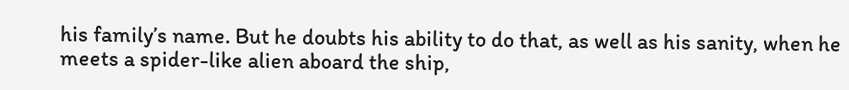his family’s name. But he doubts his ability to do that, as well as his sanity, when he meets a spider-like alien aboard the ship,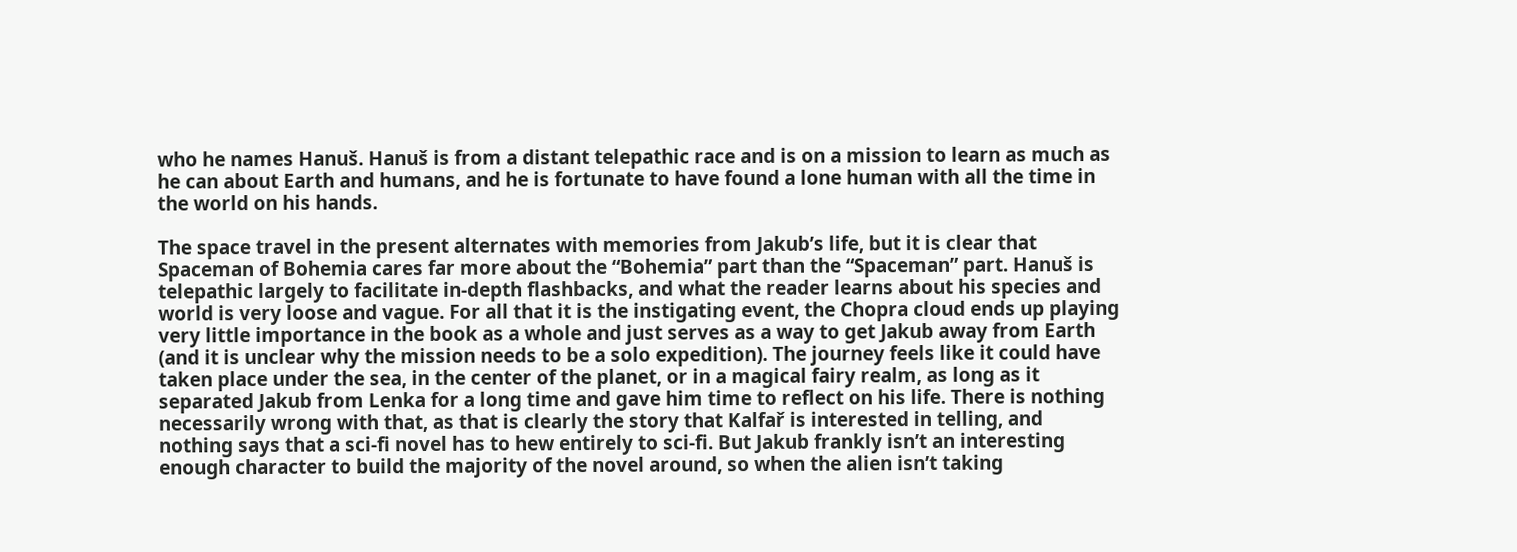who he names Hanuš. Hanuš is from a distant telepathic race and is on a mission to learn as much as he can about Earth and humans, and he is fortunate to have found a lone human with all the time in the world on his hands.

The space travel in the present alternates with memories from Jakub’s life, but it is clear that Spaceman of Bohemia cares far more about the “Bohemia” part than the “Spaceman” part. Hanuš is telepathic largely to facilitate in-depth flashbacks, and what the reader learns about his species and world is very loose and vague. For all that it is the instigating event, the Chopra cloud ends up playing very little importance in the book as a whole and just serves as a way to get Jakub away from Earth (and it is unclear why the mission needs to be a solo expedition). The journey feels like it could have taken place under the sea, in the center of the planet, or in a magical fairy realm, as long as it separated Jakub from Lenka for a long time and gave him time to reflect on his life. There is nothing necessarily wrong with that, as that is clearly the story that Kalfař is interested in telling, and nothing says that a sci-fi novel has to hew entirely to sci-fi. But Jakub frankly isn’t an interesting enough character to build the majority of the novel around, so when the alien isn’t taking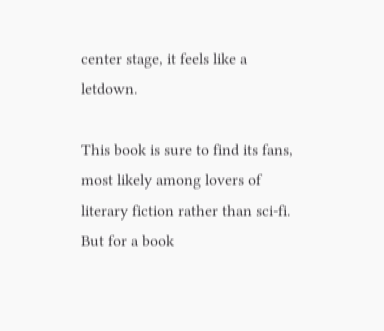center stage, it feels like a letdown.

This book is sure to find its fans, most likely among lovers of literary fiction rather than sci-fi. But for a book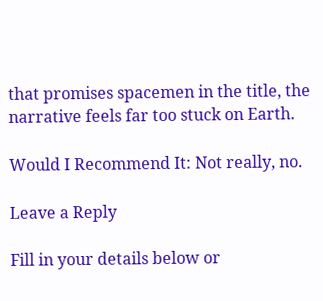that promises spacemen in the title, the narrative feels far too stuck on Earth.

Would I Recommend It: Not really, no.

Leave a Reply

Fill in your details below or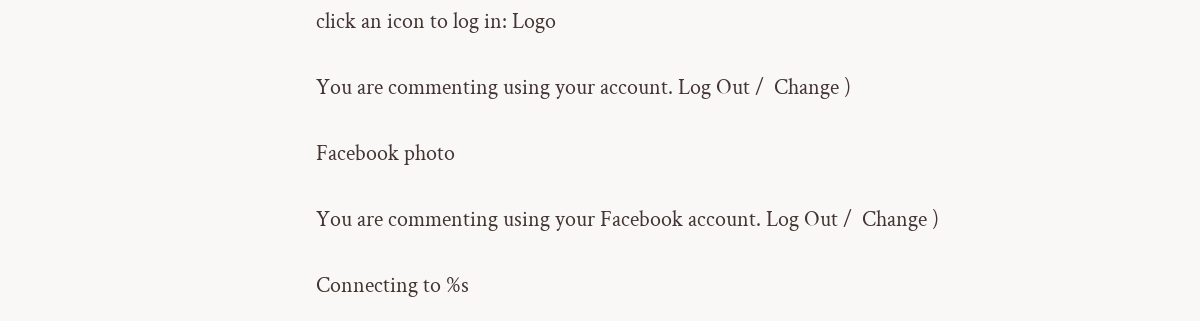click an icon to log in: Logo

You are commenting using your account. Log Out /  Change )

Facebook photo

You are commenting using your Facebook account. Log Out /  Change )

Connecting to %s